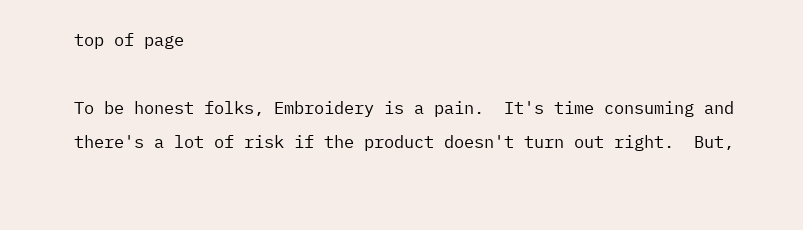top of page

To be honest folks, Embroidery is a pain.  It's time consuming and there's a lot of risk if the product doesn't turn out right.  But,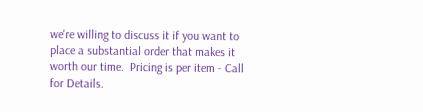we're willing to discuss it if you want to place a substantial order that makes it worth our time.  Pricing is per item - Call for Details.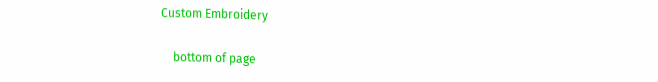Custom Embroidery

    bottom of page